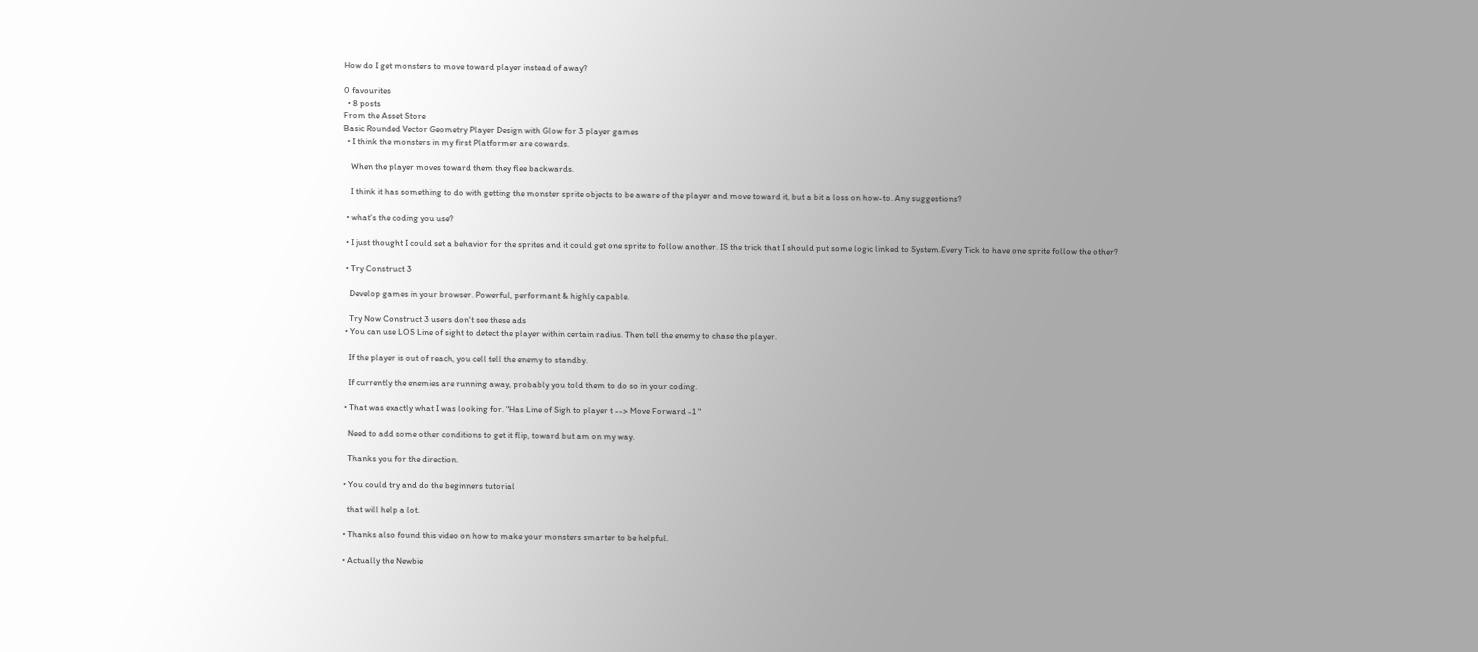How do I get monsters to move toward player instead of away?

0 favourites
  • 8 posts
From the Asset Store
Basic Rounded Vector Geometry Player Design with Glow for 3 player games
  • I think the monsters in my first Platformer are cowards.

    When the player moves toward them they flee backwards.

    I think it has something to do with getting the monster sprite objects to be aware of the player and move toward it, but a bit a loss on how-to. Any suggestions?

  • what's the coding you use?

  • I just thought I could set a behavior for the sprites and it could get one sprite to follow another. IS the trick that I should put some logic linked to System.Every Tick to have one sprite follow the other?

  • Try Construct 3

    Develop games in your browser. Powerful, performant & highly capable.

    Try Now Construct 3 users don't see these ads
  • You can use LOS Line of sight to detect the player within certain radius. Then tell the enemy to chase the player.

    If the player is out of reach, you cell tell the enemy to standby.

    If currently the enemies are running away, probably you told them to do so in your coding.

  • That was exactly what I was looking for. "Has Line of Sigh to player t --> Move Forward -1 "

    Need to add some other conditions to get it flip, toward but am on my way.

    Thanks you for the direction.

  • You could try and do the beginners tutorial

    that will help a lot.

  • Thanks also found this video on how to make your monsters smarter to be helpful.

  • Actually the Newbie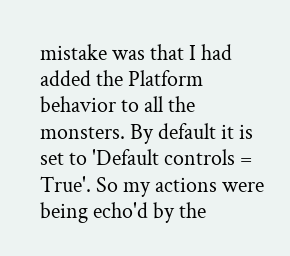mistake was that I had added the Platform behavior to all the monsters. By default it is set to 'Default controls = True'. So my actions were being echo'd by the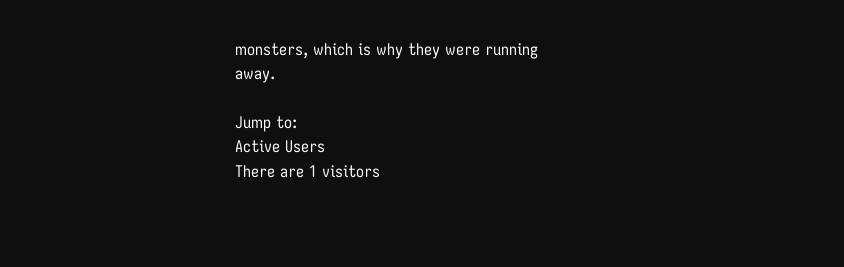monsters, which is why they were running away.

Jump to:
Active Users
There are 1 visitors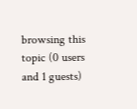browsing this topic (0 users and 1 guests)